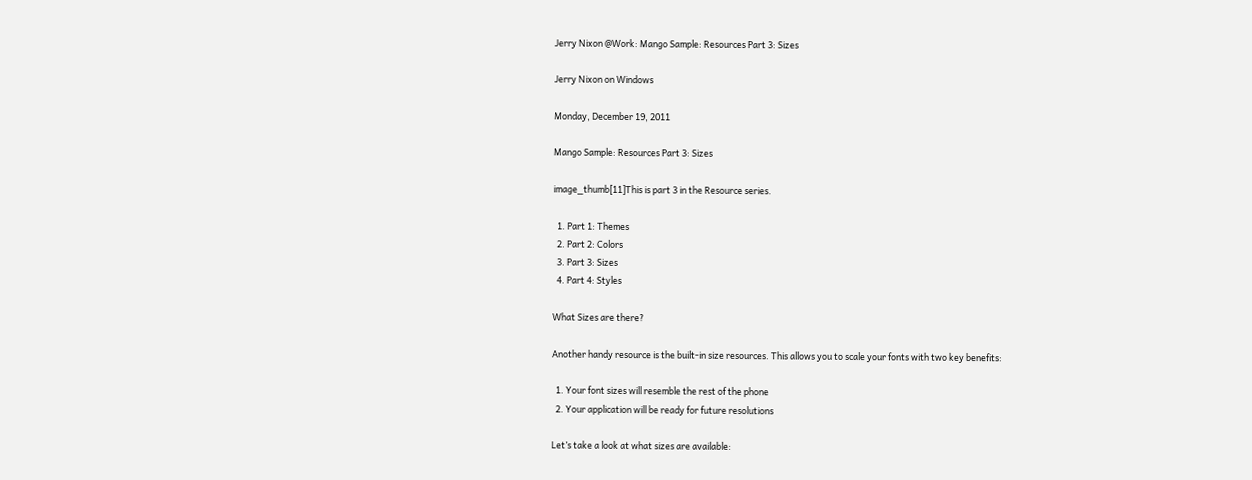Jerry Nixon @Work: Mango Sample: Resources Part 3: Sizes

Jerry Nixon on Windows

Monday, December 19, 2011

Mango Sample: Resources Part 3: Sizes

image_thumb[11]This is part 3 in the Resource series.

  1. Part 1: Themes
  2. Part 2: Colors
  3. Part 3: Sizes
  4. Part 4: Styles

What Sizes are there?

Another handy resource is the built-in size resources. This allows you to scale your fonts with two key benefits:

  1. Your font sizes will resemble the rest of the phone
  2. Your application will be ready for future resolutions

Let’s take a look at what sizes are available: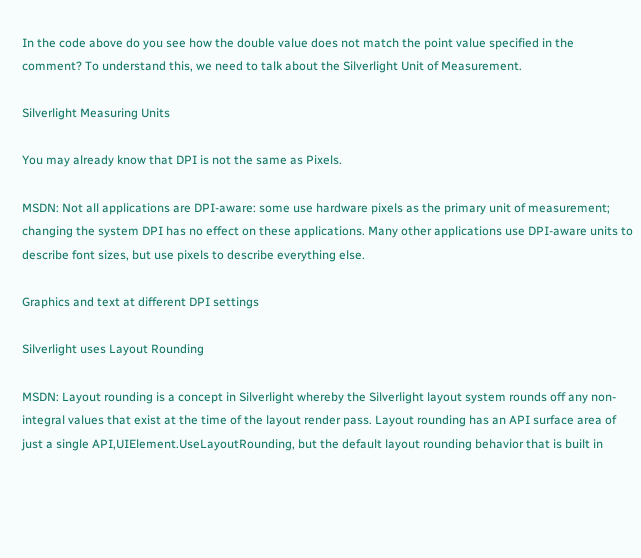In the code above do you see how the double value does not match the point value specified in the comment? To understand this, we need to talk about the Silverlight Unit of Measurement.

Silverlight Measuring Units

You may already know that DPI is not the same as Pixels.

MSDN: Not all applications are DPI-aware: some use hardware pixels as the primary unit of measurement; changing the system DPI has no effect on these applications. Many other applications use DPI-aware units to describe font sizes, but use pixels to describe everything else.

Graphics and text at different DPI settings

Silverlight uses Layout Rounding

MSDN: Layout rounding is a concept in Silverlight whereby the Silverlight layout system rounds off any non-integral values that exist at the time of the layout render pass. Layout rounding has an API surface area of just a single API,UIElement.UseLayoutRounding, but the default layout rounding behavior that is built in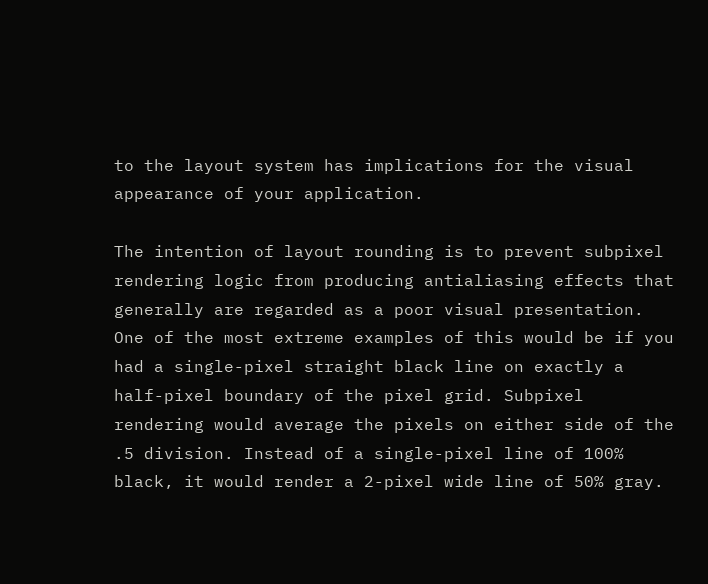to the layout system has implications for the visual appearance of your application.

The intention of layout rounding is to prevent subpixel rendering logic from producing antialiasing effects that generally are regarded as a poor visual presentation. One of the most extreme examples of this would be if you had a single-pixel straight black line on exactly a half-pixel boundary of the pixel grid. Subpixel rendering would average the pixels on either side of the .5 division. Instead of a single-pixel line of 100% black, it would render a 2-pixel wide line of 50% gray.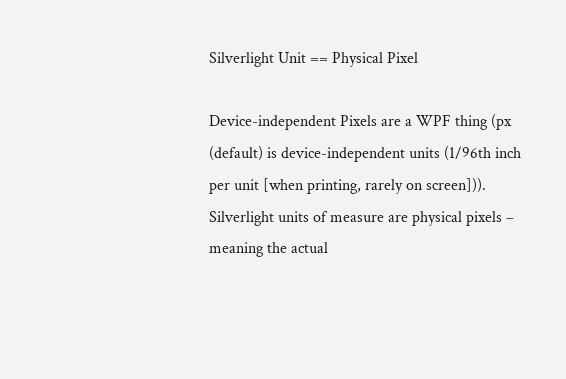Silverlight Unit == Physical Pixel

Device-independent Pixels are a WPF thing (px (default) is device-independent units (1/96th inch per unit [when printing, rarely on screen])). Silverlight units of measure are physical pixels – meaning the actual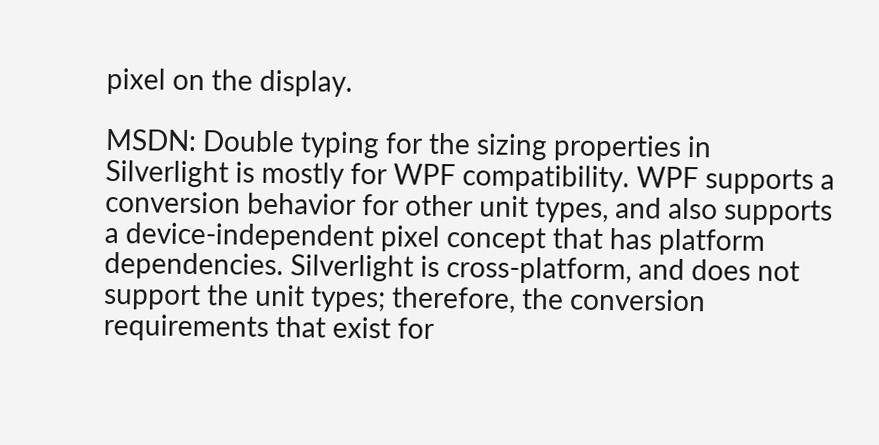pixel on the display.

MSDN: Double typing for the sizing properties in Silverlight is mostly for WPF compatibility. WPF supports a conversion behavior for other unit types, and also supports a device-independent pixel concept that has platform dependencies. Silverlight is cross-platform, and does not support the unit types; therefore, the conversion requirements that exist for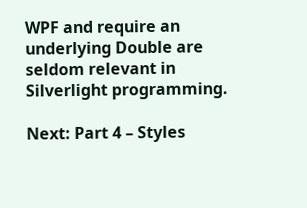WPF and require an underlying Double are seldom relevant in Silverlight programming.

Next: Part 4 – Styles